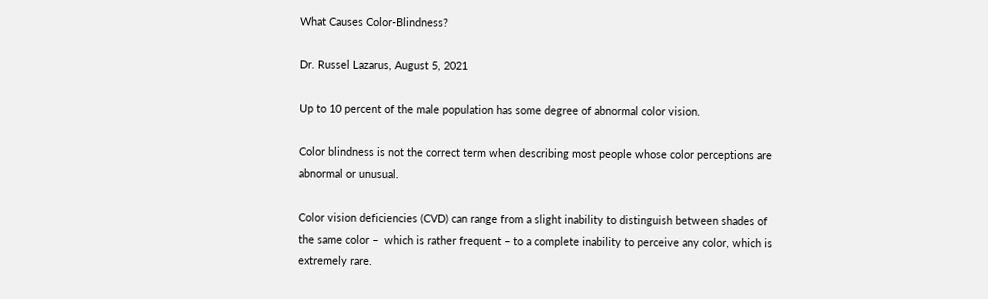What Causes Color-Blindness?

Dr. Russel Lazarus, August 5, 2021

Up to 10 percent of the male population has some degree of abnormal color vision.

Color blindness is not the correct term when describing most people whose color perceptions are abnormal or unusual.

Color vision deficiencies (CVD) can range from a slight inability to distinguish between shades of the same color –  which is rather frequent – to a complete inability to perceive any color, which is extremely rare.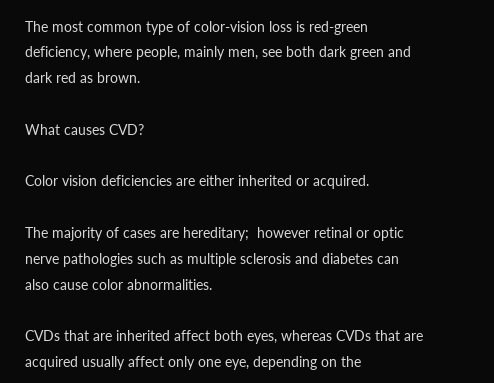The most common type of color-vision loss is red-green deficiency, where people, mainly men, see both dark green and dark red as brown.

What causes CVD?

Color vision deficiencies are either inherited or acquired.

The majority of cases are hereditary;  however retinal or optic nerve pathologies such as multiple sclerosis and diabetes can also cause color abnormalities.

CVDs that are inherited affect both eyes, whereas CVDs that are acquired usually affect only one eye, depending on the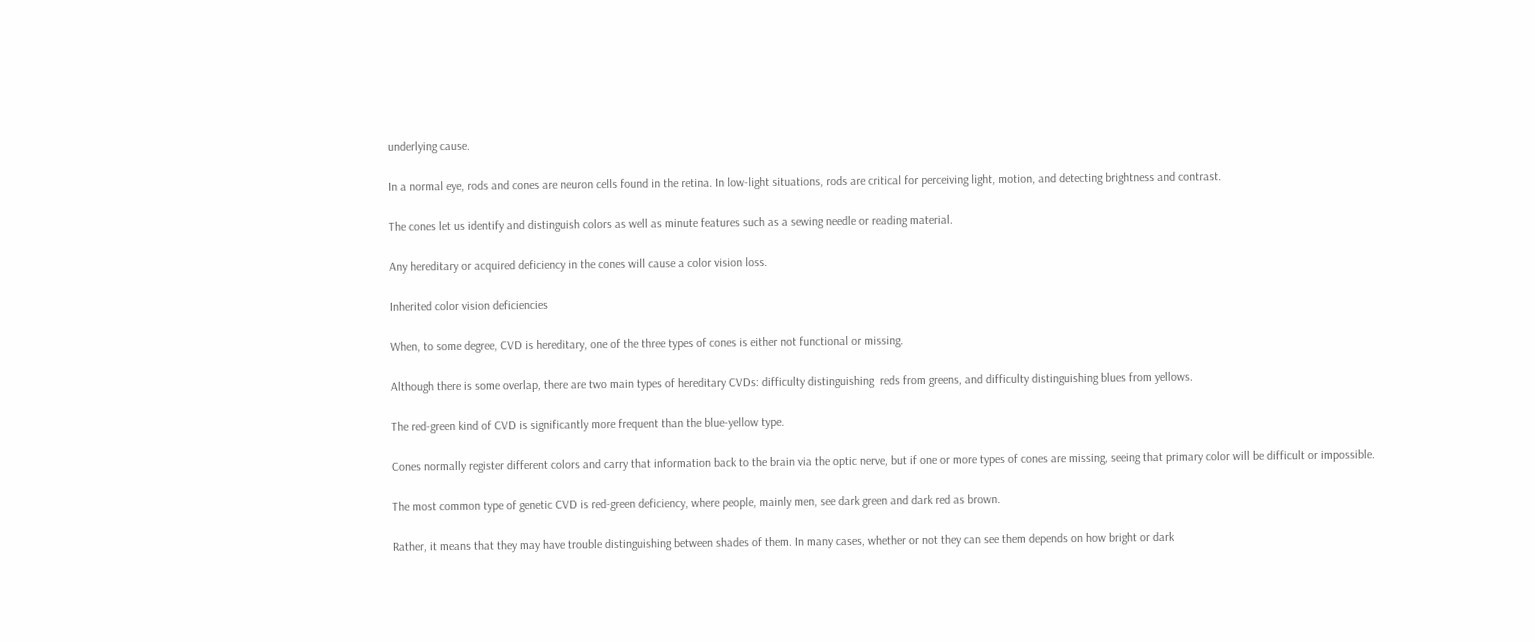underlying cause.

In a normal eye, rods and cones are neuron cells found in the retina. In low-light situations, rods are critical for perceiving light, motion, and detecting brightness and contrast.

The cones let us identify and distinguish colors as well as minute features such as a sewing needle or reading material.

Any hereditary or acquired deficiency in the cones will cause a color vision loss.

Inherited color vision deficiencies

When, to some degree, CVD is hereditary, one of the three types of cones is either not functional or missing.

Although there is some overlap, there are two main types of hereditary CVDs: difficulty distinguishing  reds from greens, and difficulty distinguishing blues from yellows.

The red-green kind of CVD is significantly more frequent than the blue-yellow type.

Cones normally register different colors and carry that information back to the brain via the optic nerve, but if one or more types of cones are missing, seeing that primary color will be difficult or impossible.

The most common type of genetic CVD is red-green deficiency, where people, mainly men, see dark green and dark red as brown.

Rather, it means that they may have trouble distinguishing between shades of them. In many cases, whether or not they can see them depends on how bright or dark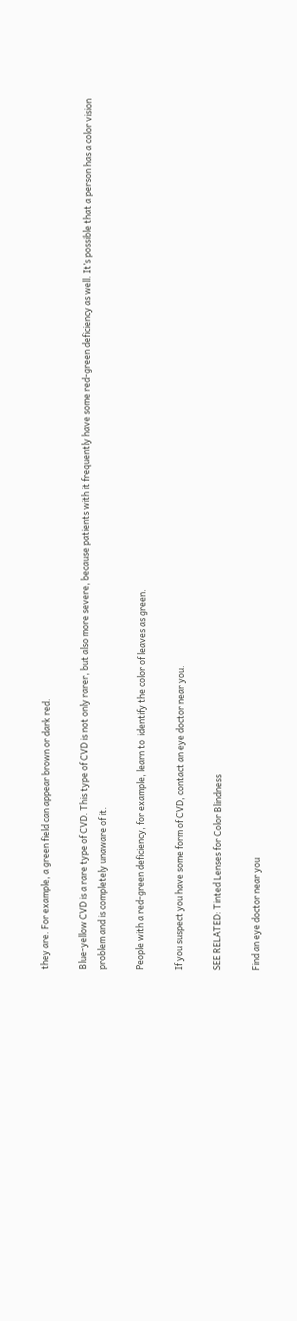they are. For example, a green field can appear brown or dark red.

Blue-yellow CVD is a rare type of CVD. This type of CVD is not only rarer, but also more severe, because patients with it frequently have some red-green deficiency as well. It’s possible that a person has a color vision problem and is completely unaware of it.

People with a red-green deficiency, for example, learn to  identify the color of leaves as green.

If you suspect you have some form of CVD, contact an eye doctor near you.

SEE RELATED: Tinted Lenses for Color Blindness

Find an eye doctor near you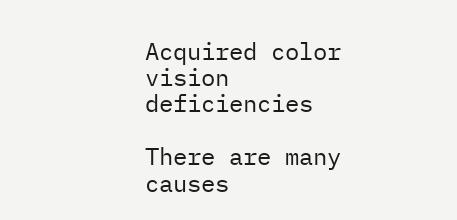Acquired color vision deficiencies

There are many causes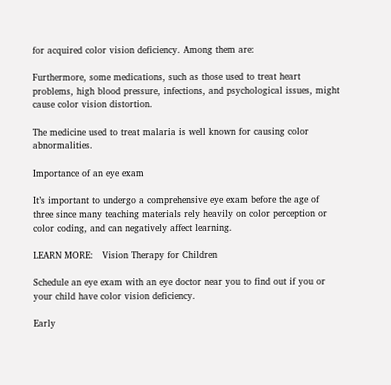for acquired color vision deficiency. Among them are:

Furthermore, some medications, such as those used to treat heart problems, high blood pressure, infections, and psychological issues, might cause color vision distortion.

The medicine used to treat malaria is well known for causing color abnormalities.

Importance of an eye exam

It’s important to undergo a comprehensive eye exam before the age of three since many teaching materials rely heavily on color perception or color coding, and can negatively affect learning.

LEARN MORE:   Vision Therapy for Children

Schedule an eye exam with an eye doctor near you to find out if you or your child have color vision deficiency.

Early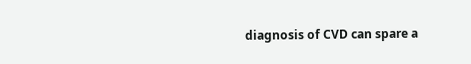diagnosis of CVD can spare a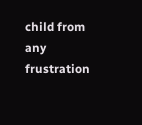child from any frustration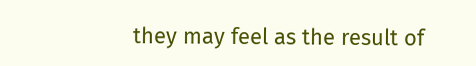they may feel as the result of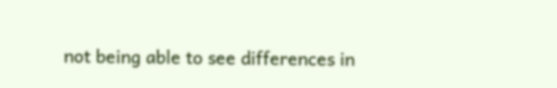not being able to see differences in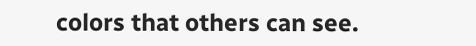colors that others can see.